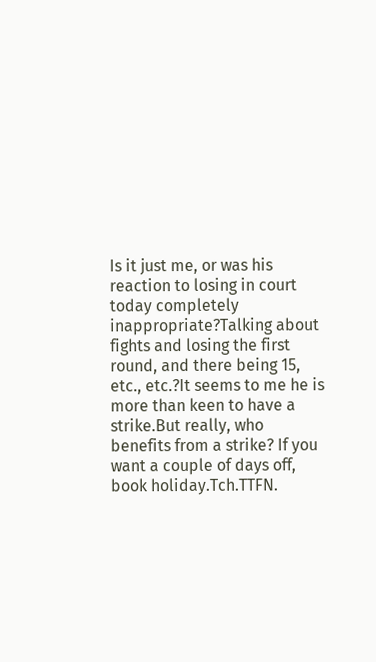Is it just me, or was his reaction to losing in court today completely inappropriate?Talking about fights and losing the first round, and there being 15, etc., etc.?It seems to me he is more than keen to have a strike.But really, who benefits from a strike? If you want a couple of days off, book holiday.Tch.TTFN.